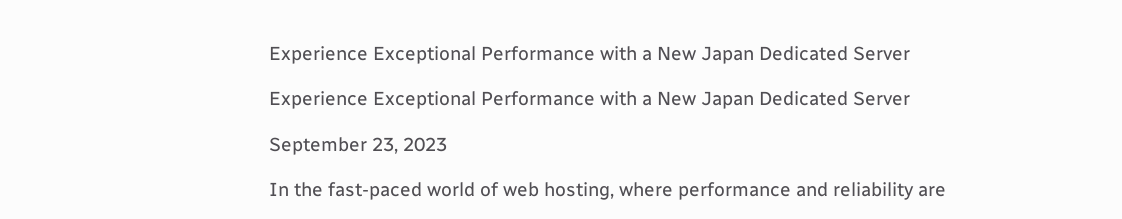Experience Exceptional Performance with a New Japan Dedicated Server

Experience Exceptional Performance with a New Japan Dedicated Server

September 23, 2023

In the fast-paced world of web hosting, where performance and reliability are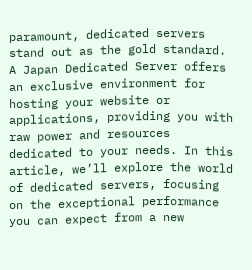paramount, dedicated servers stand out as the gold standard. A Japan Dedicated Server offers an exclusive environment for hosting your website or applications, providing you with raw power and resources dedicated to your needs. In this article, we’ll explore the world of dedicated servers, focusing on the exceptional performance you can expect from a new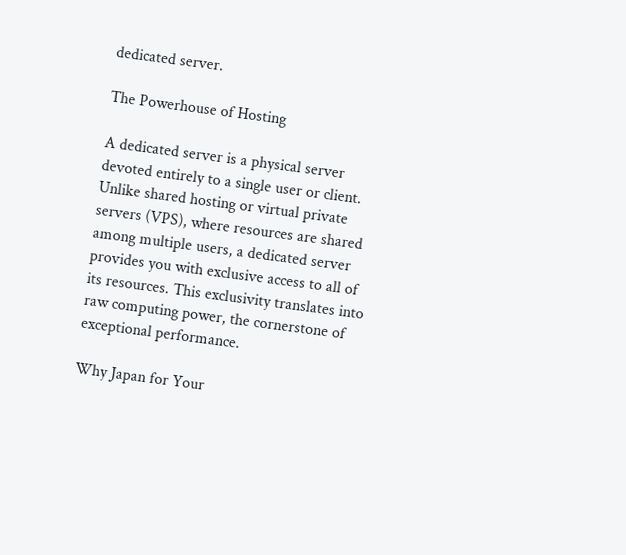dedicated server.

The Powerhouse of Hosting

A dedicated server is a physical server devoted entirely to a single user or client. Unlike shared hosting or virtual private servers (VPS), where resources are shared among multiple users, a dedicated server provides you with exclusive access to all of its resources. This exclusivity translates into raw computing power, the cornerstone of exceptional performance.

Why Japan for Your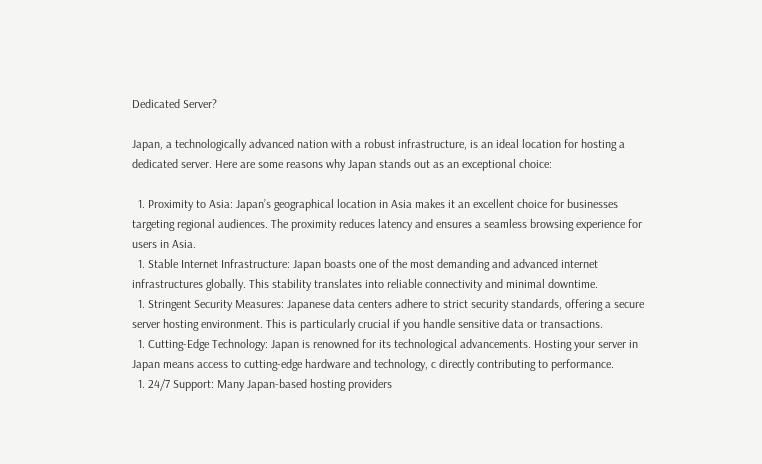Dedicated Server?

Japan, a technologically advanced nation with a robust infrastructure, is an ideal location for hosting a dedicated server. Here are some reasons why Japan stands out as an exceptional choice:

  1. Proximity to Asia: Japan’s geographical location in Asia makes it an excellent choice for businesses targeting regional audiences. The proximity reduces latency and ensures a seamless browsing experience for users in Asia.
  1. Stable Internet Infrastructure: Japan boasts one of the most demanding and advanced internet infrastructures globally. This stability translates into reliable connectivity and minimal downtime.
  1. Stringent Security Measures: Japanese data centers adhere to strict security standards, offering a secure server hosting environment. This is particularly crucial if you handle sensitive data or transactions.
  1. Cutting-Edge Technology: Japan is renowned for its technological advancements. Hosting your server in Japan means access to cutting-edge hardware and technology, c directly contributing to performance.
  1. 24/7 Support: Many Japan-based hosting providers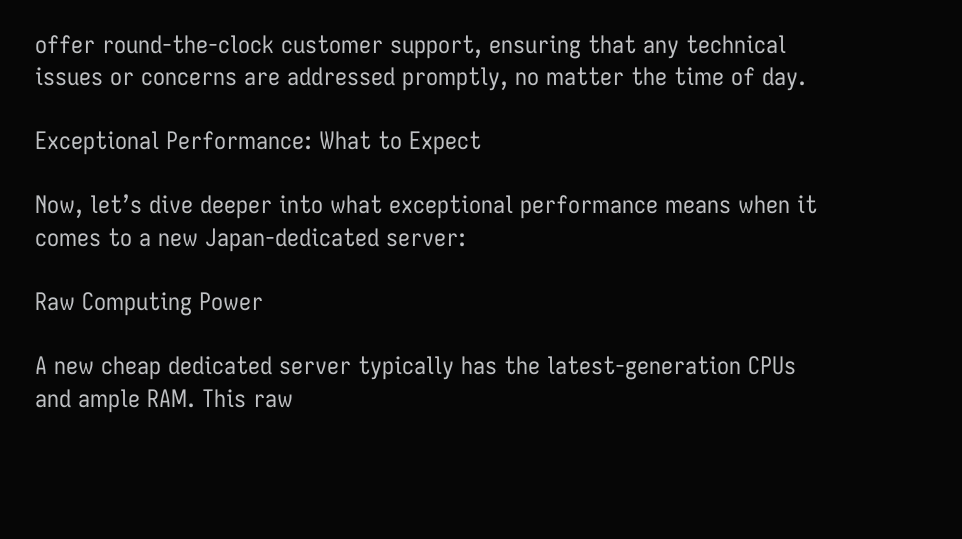offer round-the-clock customer support, ensuring that any technical issues or concerns are addressed promptly, no matter the time of day.

Exceptional Performance: What to Expect

Now, let’s dive deeper into what exceptional performance means when it comes to a new Japan-dedicated server:

Raw Computing Power

A new cheap dedicated server typically has the latest-generation CPUs and ample RAM. This raw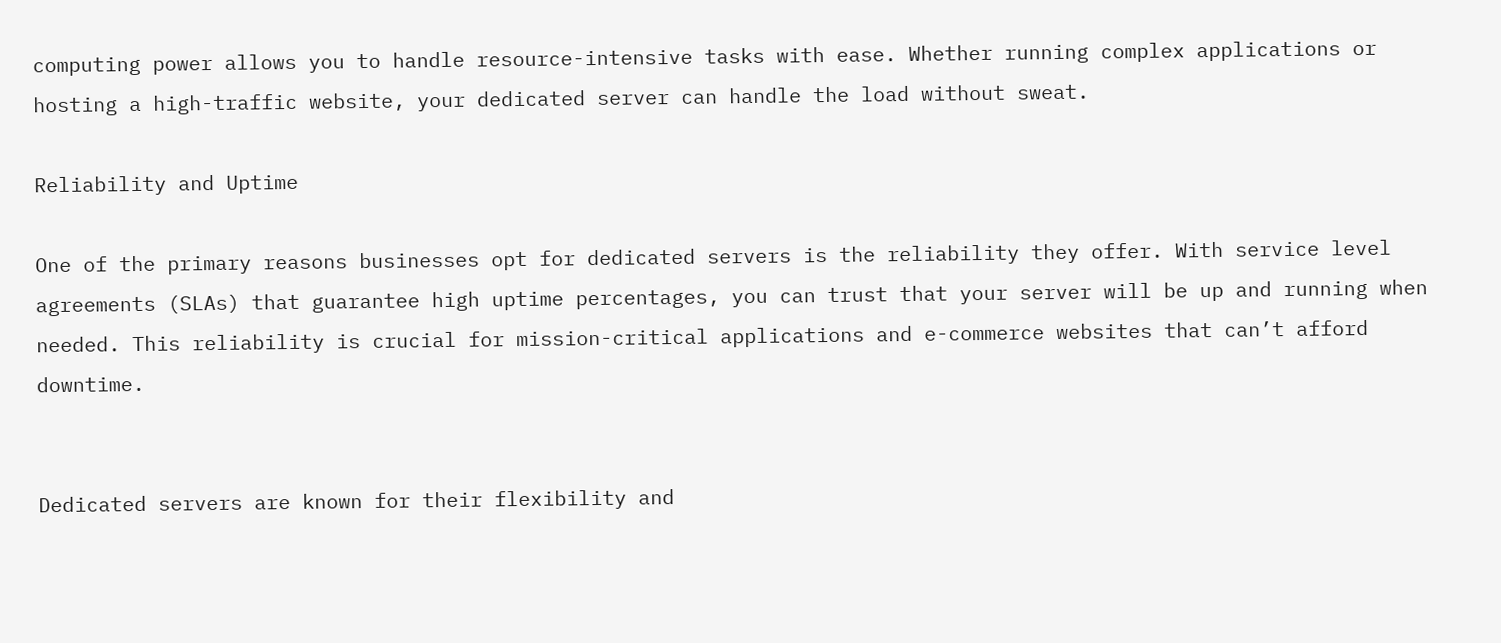computing power allows you to handle resource-intensive tasks with ease. Whether running complex applications or hosting a high-traffic website, your dedicated server can handle the load without sweat.

Reliability and Uptime

One of the primary reasons businesses opt for dedicated servers is the reliability they offer. With service level agreements (SLAs) that guarantee high uptime percentages, you can trust that your server will be up and running when needed. This reliability is crucial for mission-critical applications and e-commerce websites that can’t afford downtime.


Dedicated servers are known for their flexibility and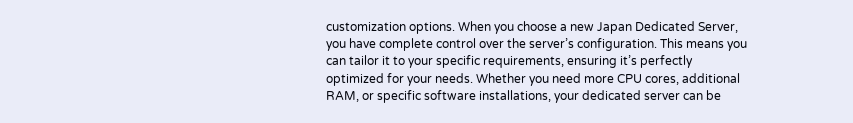customization options. When you choose a new Japan Dedicated Server, you have complete control over the server’s configuration. This means you can tailor it to your specific requirements, ensuring it’s perfectly optimized for your needs. Whether you need more CPU cores, additional RAM, or specific software installations, your dedicated server can be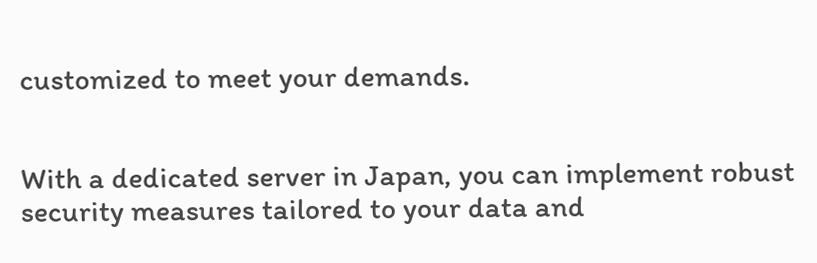customized to meet your demands.


With a dedicated server in Japan, you can implement robust security measures tailored to your data and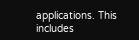applications. This includes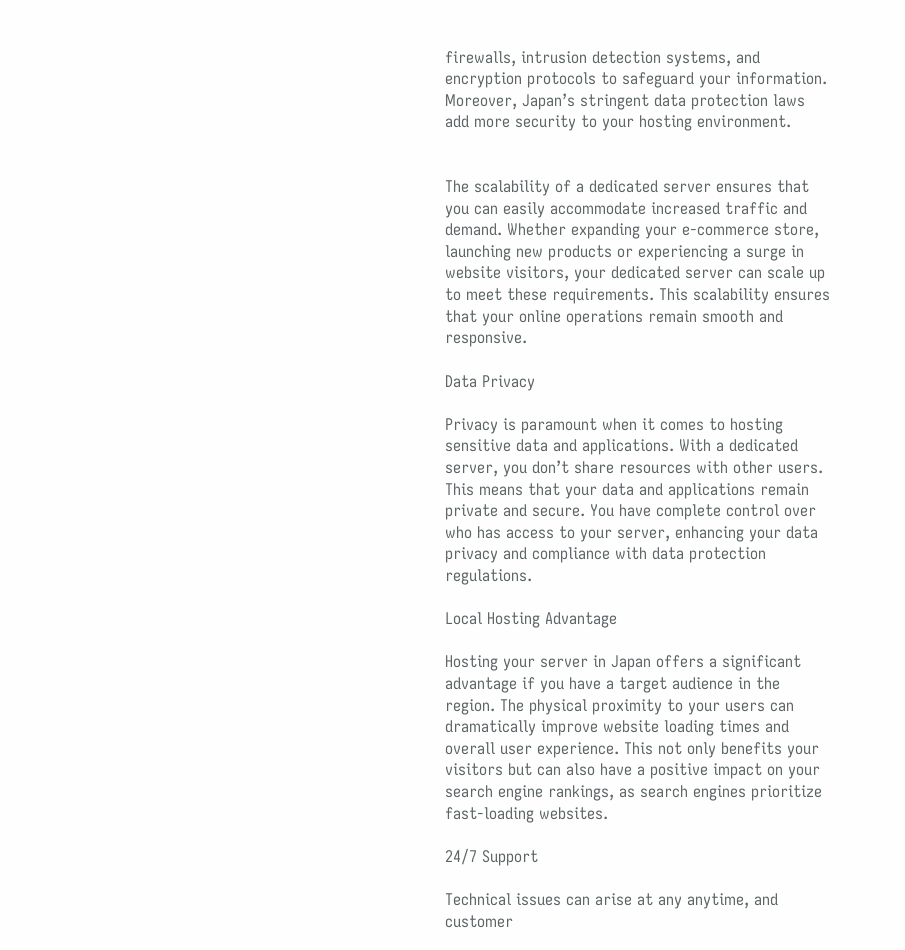firewalls, intrusion detection systems, and encryption protocols to safeguard your information. Moreover, Japan’s stringent data protection laws add more security to your hosting environment.


The scalability of a dedicated server ensures that you can easily accommodate increased traffic and demand. Whether expanding your e-commerce store, launching new products or experiencing a surge in website visitors, your dedicated server can scale up to meet these requirements. This scalability ensures that your online operations remain smooth and responsive.

Data Privacy

Privacy is paramount when it comes to hosting sensitive data and applications. With a dedicated server, you don’t share resources with other users. This means that your data and applications remain private and secure. You have complete control over who has access to your server, enhancing your data privacy and compliance with data protection regulations.

Local Hosting Advantage

Hosting your server in Japan offers a significant advantage if you have a target audience in the region. The physical proximity to your users can dramatically improve website loading times and overall user experience. This not only benefits your visitors but can also have a positive impact on your search engine rankings, as search engines prioritize fast-loading websites.

24/7 Support

Technical issues can arise at any anytime, and customer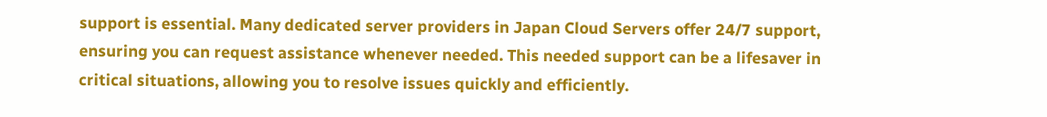support is essential. Many dedicated server providers in Japan Cloud Servers offer 24/7 support, ensuring you can request assistance whenever needed. This needed support can be a lifesaver in critical situations, allowing you to resolve issues quickly and efficiently.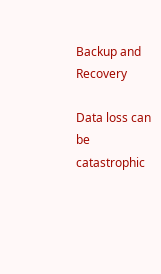Backup and Recovery

Data loss can be catastrophic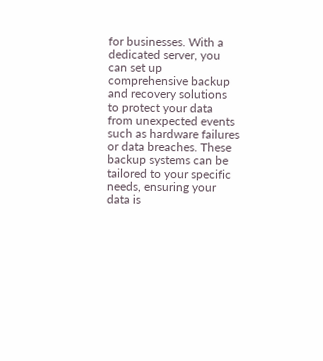for businesses. With a dedicated server, you can set up comprehensive backup and recovery solutions to protect your data from unexpected events such as hardware failures or data breaches. These backup systems can be tailored to your specific needs, ensuring your data is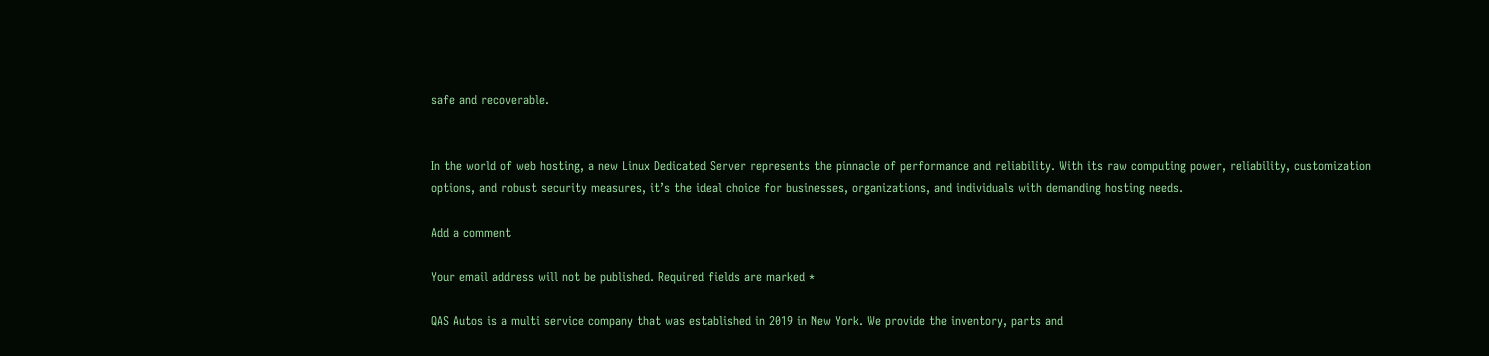safe and recoverable.


In the world of web hosting, a new Linux Dedicated Server represents the pinnacle of performance and reliability. With its raw computing power, reliability, customization options, and robust security measures, it’s the ideal choice for businesses, organizations, and individuals with demanding hosting needs.

Add a comment

Your email address will not be published. Required fields are marked *

QAS Autos is a multi service company that was established in 2019 in New York. We provide the inventory, parts and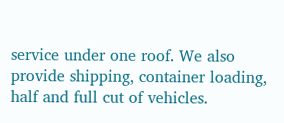service under one roof. We also provide shipping, container loading, half and full cut of vehicles.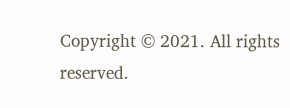Copyright © 2021. All rights reserved.